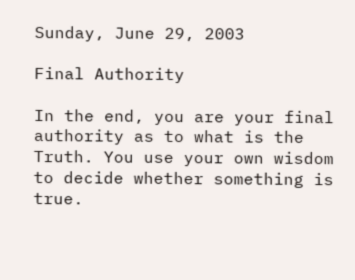Sunday, June 29, 2003

Final Authority

In the end, you are your final authority as to what is the Truth. You use your own wisdom to decide whether something is true.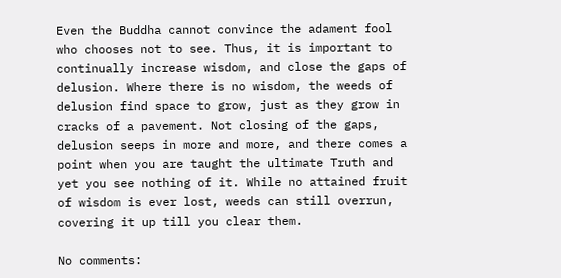Even the Buddha cannot convince the adament fool who chooses not to see. Thus, it is important to continually increase wisdom, and close the gaps of delusion. Where there is no wisdom, the weeds of delusion find space to grow, just as they grow in cracks of a pavement. Not closing of the gaps, delusion seeps in more and more, and there comes a point when you are taught the ultimate Truth and yet you see nothing of it. While no attained fruit of wisdom is ever lost, weeds can still overrun, covering it up till you clear them.

No comments: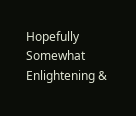Hopefully Somewhat Enlightening &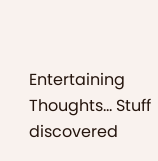Entertaining Thoughts... Stuff discovered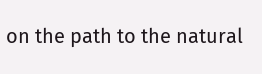on the path to the natural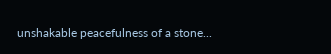unshakable peacefulness of a stone...